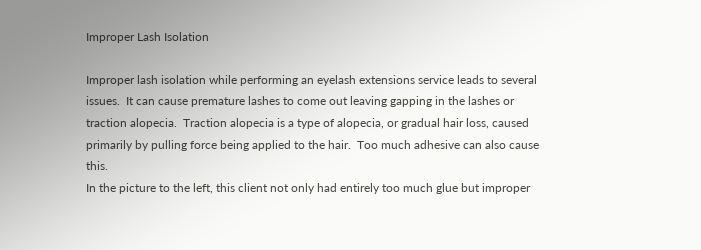Improper Lash Isolation

Improper lash isolation while performing an eyelash extensions service leads to several issues.  It can cause premature lashes to come out leaving gapping in the lashes or traction alopecia.  Traction alopecia is a type of alopecia, or gradual hair loss, caused primarily by pulling force being applied to the hair.  Too much adhesive can also cause this.
In the picture to the left, this client not only had entirely too much glue but improper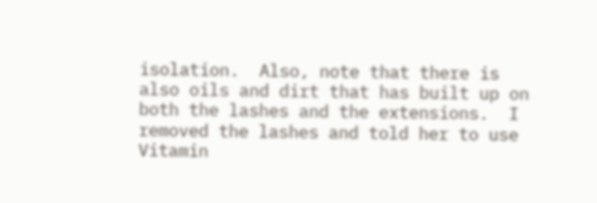isolation.  Also, note that there is also oils and dirt that has built up on both the lashes and the extensions.  I removed the lashes and told her to use Vitamin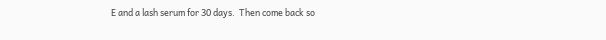E and a lash serum for 30 days.  Then come back so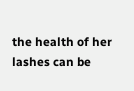the health of her lashes can be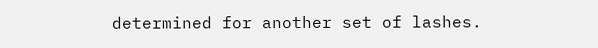determined for another set of lashes.